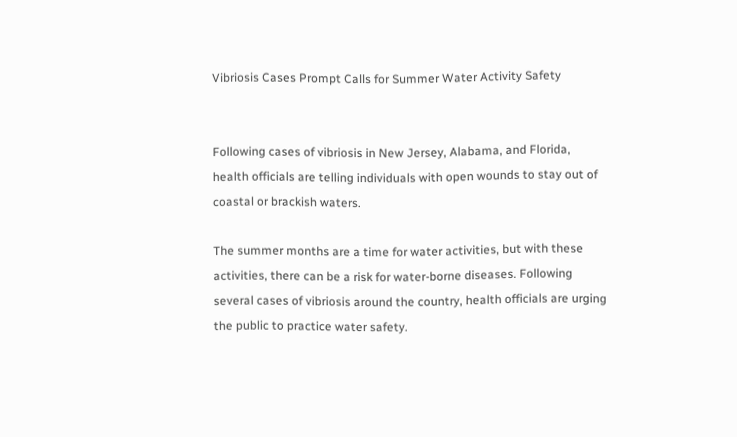Vibriosis Cases Prompt Calls for Summer Water Activity Safety


Following cases of vibriosis in New Jersey, Alabama, and Florida, health officials are telling individuals with open wounds to stay out of coastal or brackish waters.

The summer months are a time for water activities, but with these activities, there can be a risk for water-borne diseases. Following several cases of vibriosis around the country, health officials are urging the public to practice water safety.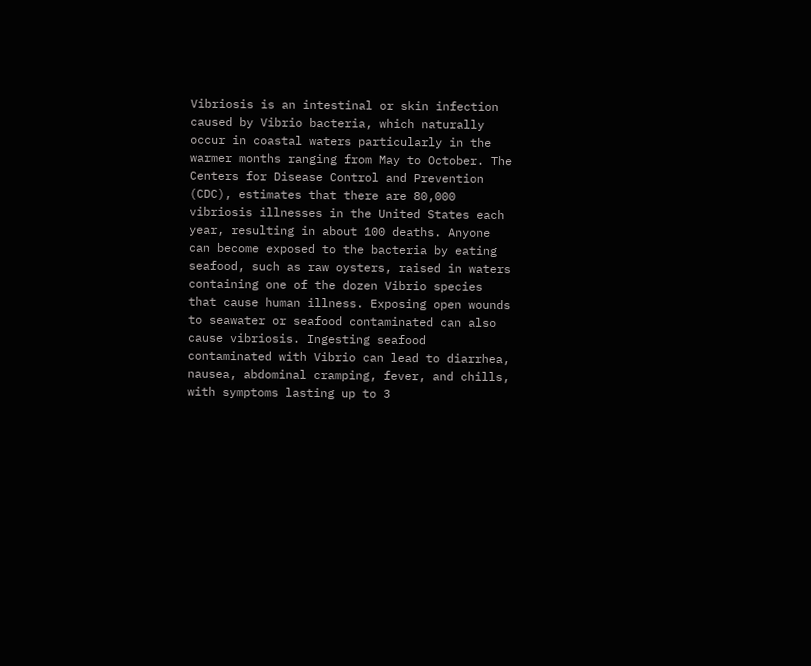Vibriosis is an intestinal or skin infection caused by Vibrio bacteria, which naturally occur in coastal waters particularly in the warmer months ranging from May to October. The Centers for Disease Control and Prevention (CDC), estimates that there are 80,000 vibriosis illnesses in the United States each year, resulting in about 100 deaths. Anyone can become exposed to the bacteria by eating seafood, such as raw oysters, raised in waters containing one of the dozen Vibrio species that cause human illness. Exposing open wounds to seawater or seafood contaminated can also cause vibriosis. Ingesting seafood contaminated with Vibrio can lead to diarrhea, nausea, abdominal cramping, fever, and chills, with symptoms lasting up to 3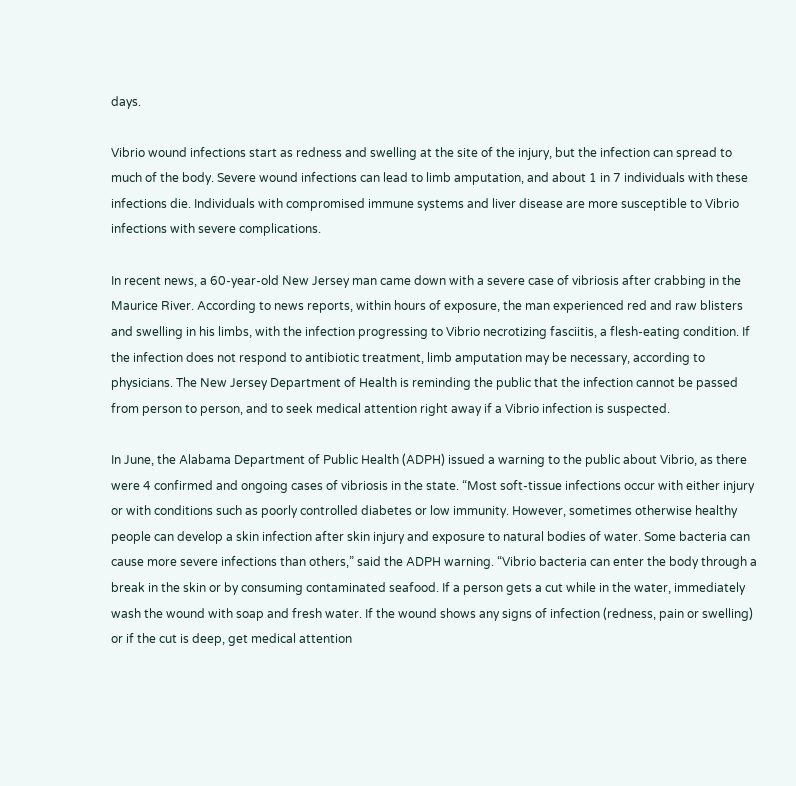days.

Vibrio wound infections start as redness and swelling at the site of the injury, but the infection can spread to much of the body. Severe wound infections can lead to limb amputation, and about 1 in 7 individuals with these infections die. Individuals with compromised immune systems and liver disease are more susceptible to Vibrio infections with severe complications.

In recent news, a 60-year-old New Jersey man came down with a severe case of vibriosis after crabbing in the Maurice River. According to news reports, within hours of exposure, the man experienced red and raw blisters and swelling in his limbs, with the infection progressing to Vibrio necrotizing fasciitis, a flesh-eating condition. If the infection does not respond to antibiotic treatment, limb amputation may be necessary, according to physicians. The New Jersey Department of Health is reminding the public that the infection cannot be passed from person to person, and to seek medical attention right away if a Vibrio infection is suspected.

In June, the Alabama Department of Public Health (ADPH) issued a warning to the public about Vibrio, as there were 4 confirmed and ongoing cases of vibriosis in the state. “Most soft-tissue infections occur with either injury or with conditions such as poorly controlled diabetes or low immunity. However, sometimes otherwise healthy people can develop a skin infection after skin injury and exposure to natural bodies of water. Some bacteria can cause more severe infections than others,” said the ADPH warning. “Vibrio bacteria can enter the body through a break in the skin or by consuming contaminated seafood. If a person gets a cut while in the water, immediately wash the wound with soap and fresh water. If the wound shows any signs of infection (redness, pain or swelling) or if the cut is deep, get medical attention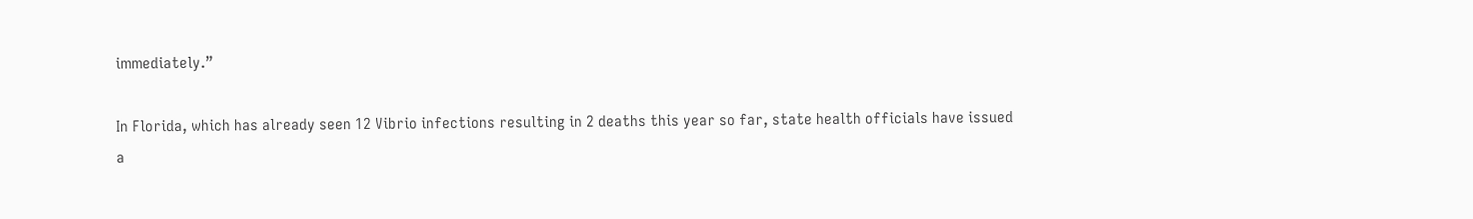immediately.”

In Florida, which has already seen 12 Vibrio infections resulting in 2 deaths this year so far, state health officials have issued a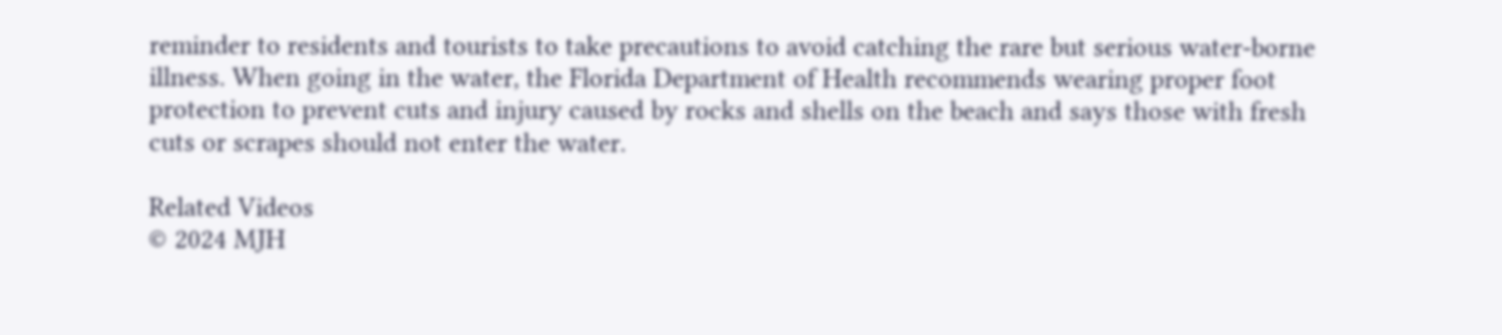reminder to residents and tourists to take precautions to avoid catching the rare but serious water-borne illness. When going in the water, the Florida Department of Health recommends wearing proper foot protection to prevent cuts and injury caused by rocks and shells on the beach and says those with fresh cuts or scrapes should not enter the water.

Related Videos
© 2024 MJH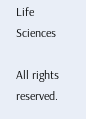Life Sciences

All rights reserved.